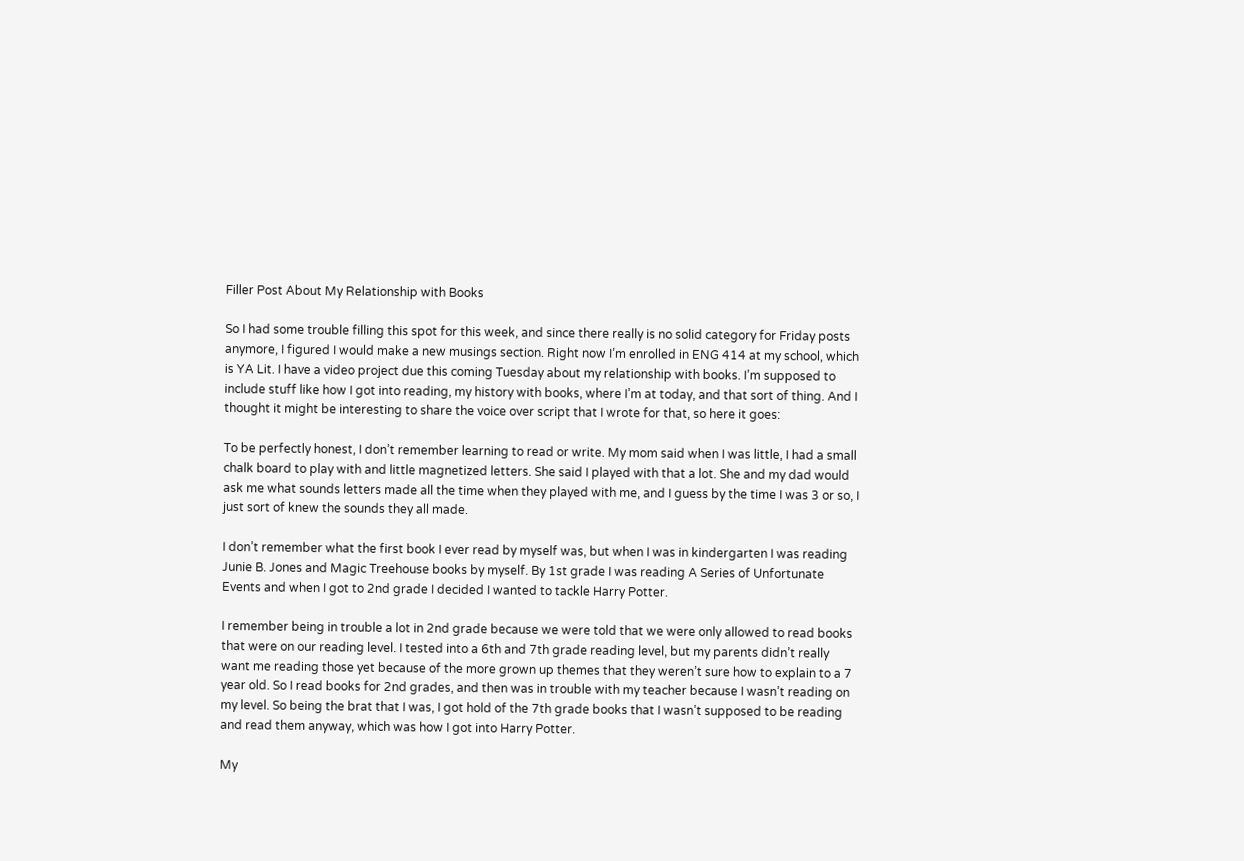Filler Post About My Relationship with Books

So I had some trouble filling this spot for this week, and since there really is no solid category for Friday posts anymore, I figured I would make a new musings section. Right now I’m enrolled in ENG 414 at my school, which is YA Lit. I have a video project due this coming Tuesday about my relationship with books. I’m supposed to include stuff like how I got into reading, my history with books, where I’m at today, and that sort of thing. And I thought it might be interesting to share the voice over script that I wrote for that, so here it goes:

To be perfectly honest, I don’t remember learning to read or write. My mom said when I was little, I had a small chalk board to play with and little magnetized letters. She said I played with that a lot. She and my dad would ask me what sounds letters made all the time when they played with me, and I guess by the time I was 3 or so, I just sort of knew the sounds they all made.

I don’t remember what the first book I ever read by myself was, but when I was in kindergarten I was reading Junie B. Jones and Magic Treehouse books by myself. By 1st grade I was reading A Series of Unfortunate Events and when I got to 2nd grade I decided I wanted to tackle Harry Potter.

I remember being in trouble a lot in 2nd grade because we were told that we were only allowed to read books that were on our reading level. I tested into a 6th and 7th grade reading level, but my parents didn’t really want me reading those yet because of the more grown up themes that they weren’t sure how to explain to a 7 year old. So I read books for 2nd grades, and then was in trouble with my teacher because I wasn’t reading on my level. So being the brat that I was, I got hold of the 7th grade books that I wasn’t supposed to be reading and read them anyway, which was how I got into Harry Potter.

My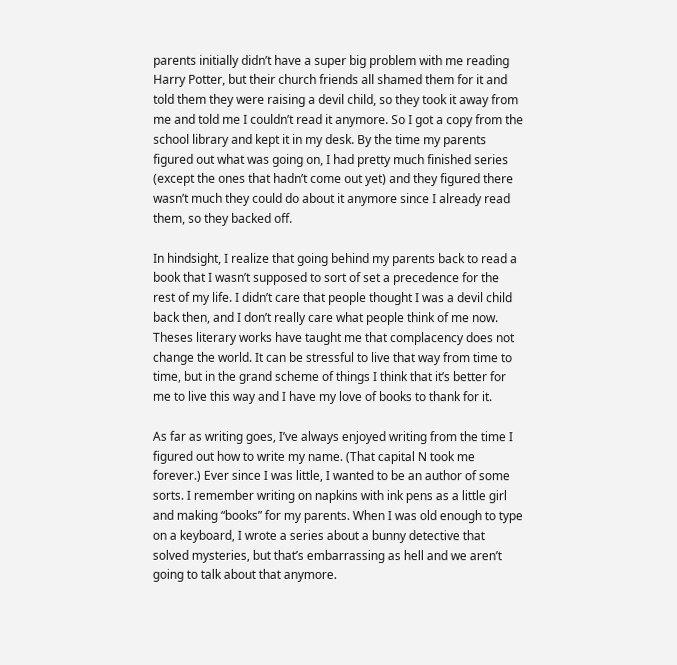parents initially didn’t have a super big problem with me reading Harry Potter, but their church friends all shamed them for it and told them they were raising a devil child, so they took it away from me and told me I couldn’t read it anymore. So I got a copy from the school library and kept it in my desk. By the time my parents figured out what was going on, I had pretty much finished series (except the ones that hadn’t come out yet) and they figured there wasn’t much they could do about it anymore since I already read them, so they backed off.

In hindsight, I realize that going behind my parents back to read a book that I wasn’t supposed to sort of set a precedence for the rest of my life. I didn’t care that people thought I was a devil child back then, and I don’t really care what people think of me now. Theses literary works have taught me that complacency does not change the world. It can be stressful to live that way from time to time, but in the grand scheme of things I think that it’s better for me to live this way and I have my love of books to thank for it.

As far as writing goes, I’ve always enjoyed writing from the time I figured out how to write my name. (That capital N took me forever.) Ever since I was little, I wanted to be an author of some sorts. I remember writing on napkins with ink pens as a little girl and making “books” for my parents. When I was old enough to type on a keyboard, I wrote a series about a bunny detective that solved mysteries, but that’s embarrassing as hell and we aren’t going to talk about that anymore.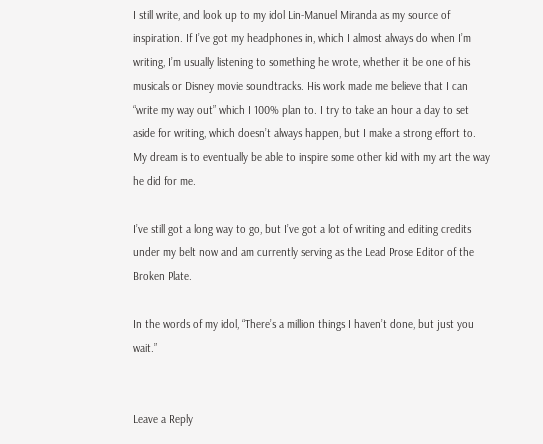I still write, and look up to my idol Lin-Manuel Miranda as my source of inspiration. If I’ve got my headphones in, which I almost always do when I’m writing, I’m usually listening to something he wrote, whether it be one of his musicals or Disney movie soundtracks. His work made me believe that I can “write my way out” which I 100% plan to. I try to take an hour a day to set aside for writing, which doesn’t always happen, but I make a strong effort to. My dream is to eventually be able to inspire some other kid with my art the way he did for me.

I’ve still got a long way to go, but I’ve got a lot of writing and editing credits under my belt now and am currently serving as the Lead Prose Editor of the Broken Plate.

In the words of my idol, “There’s a million things I haven’t done, but just you wait.”


Leave a Reply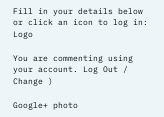Fill in your details below or click an icon to log in: Logo

You are commenting using your account. Log Out /  Change )

Google+ photo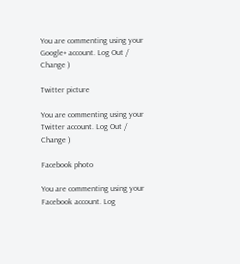You are commenting using your Google+ account. Log Out /  Change )

Twitter picture

You are commenting using your Twitter account. Log Out /  Change )

Facebook photo

You are commenting using your Facebook account. Log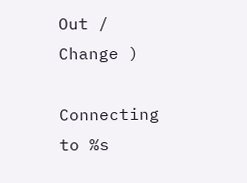Out /  Change )

Connecting to %s